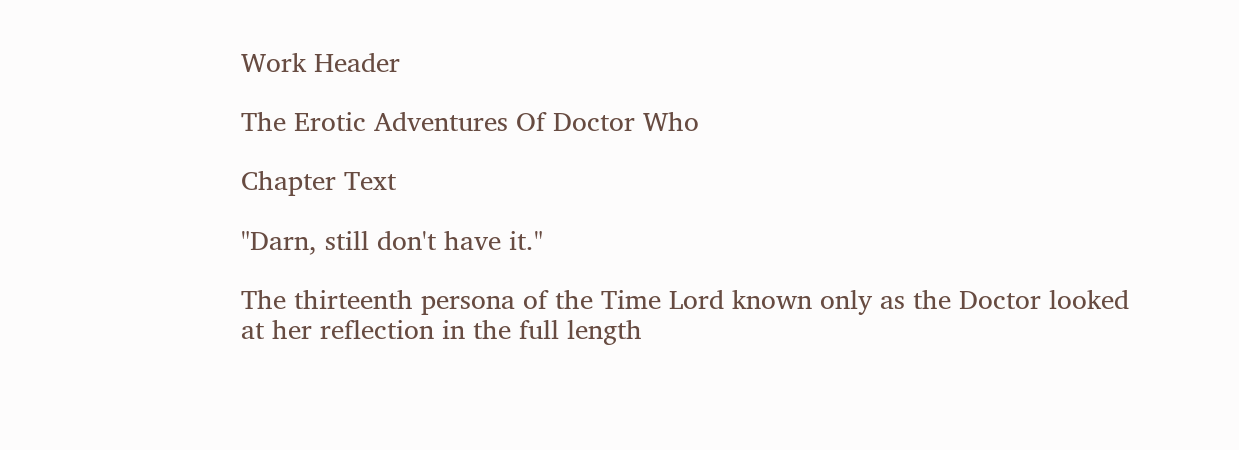Work Header

The Erotic Adventures Of Doctor Who

Chapter Text

"Darn, still don't have it."

The thirteenth persona of the Time Lord known only as the Doctor looked at her reflection in the full length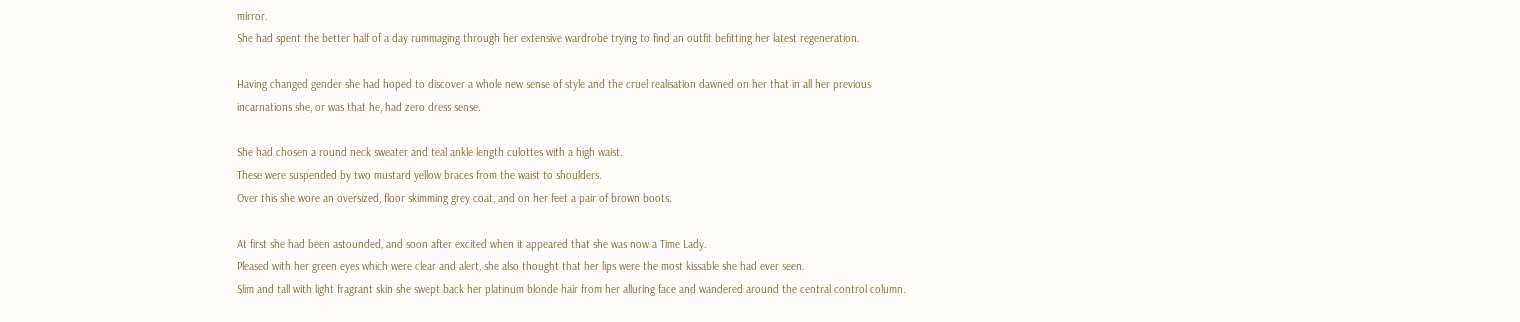mirror.
She had spent the better half of a day rummaging through her extensive wardrobe trying to find an outfit befitting her latest regeneration.

Having changed gender she had hoped to discover a whole new sense of style and the cruel realisation dawned on her that in all her previous incarnations she, or was that he, had zero dress sense.

She had chosen a round neck sweater and teal ankle length culottes with a high waist.
These were suspended by two mustard yellow braces from the waist to shoulders.
Over this she wore an oversized, floor skimming grey coat, and on her feet a pair of brown boots.

At first she had been astounded, and soon after excited when it appeared that she was now a Time Lady.
Pleased with her green eyes which were clear and alert, she also thought that her lips were the most kissable she had ever seen.
Slim and tall with light fragrant skin she swept back her platinum blonde hair from her alluring face and wandered around the central control column.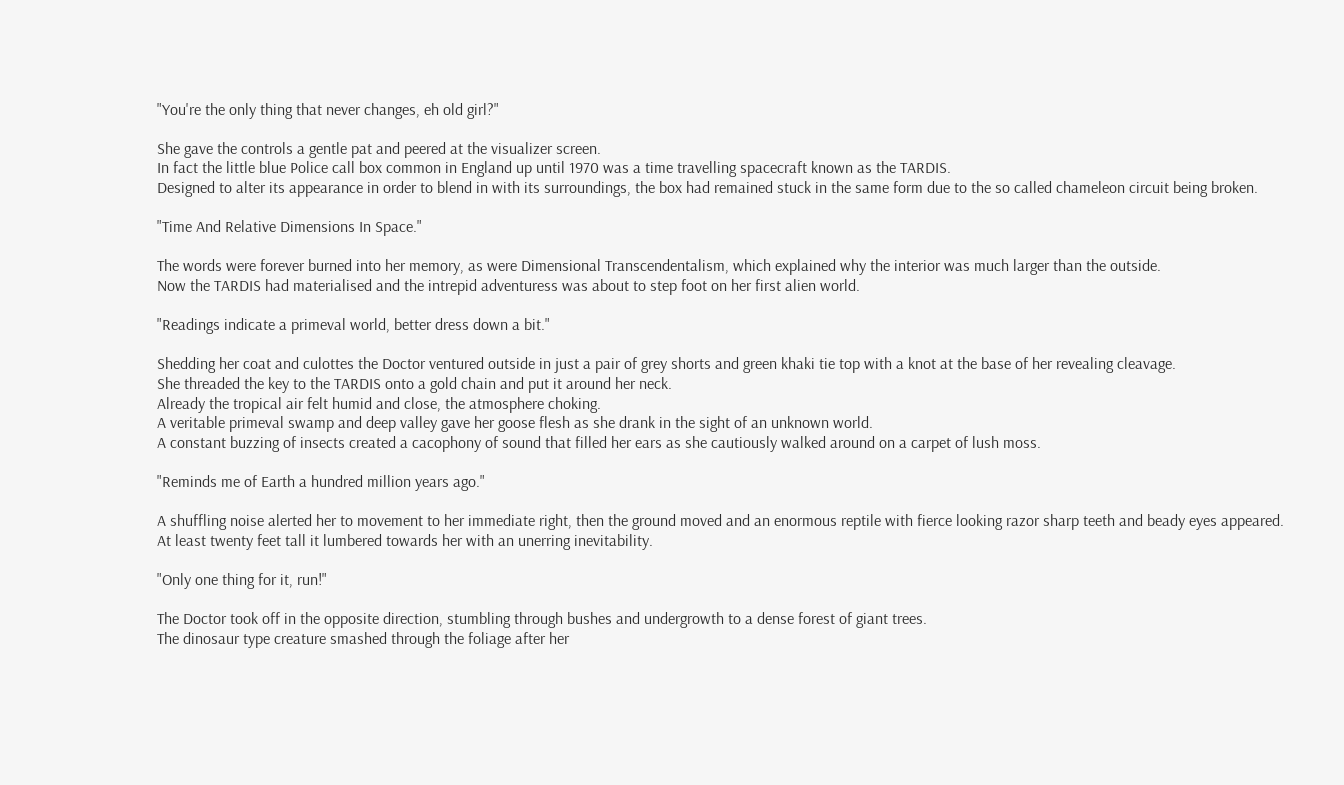"You're the only thing that never changes, eh old girl?"

She gave the controls a gentle pat and peered at the visualizer screen.
In fact the little blue Police call box common in England up until 1970 was a time travelling spacecraft known as the TARDIS.
Designed to alter its appearance in order to blend in with its surroundings, the box had remained stuck in the same form due to the so called chameleon circuit being broken.

"Time And Relative Dimensions In Space."

The words were forever burned into her memory, as were Dimensional Transcendentalism, which explained why the interior was much larger than the outside.
Now the TARDIS had materialised and the intrepid adventuress was about to step foot on her first alien world.

"Readings indicate a primeval world, better dress down a bit."

Shedding her coat and culottes the Doctor ventured outside in just a pair of grey shorts and green khaki tie top with a knot at the base of her revealing cleavage.
She threaded the key to the TARDIS onto a gold chain and put it around her neck.
Already the tropical air felt humid and close, the atmosphere choking.
A veritable primeval swamp and deep valley gave her goose flesh as she drank in the sight of an unknown world.
A constant buzzing of insects created a cacophony of sound that filled her ears as she cautiously walked around on a carpet of lush moss.

"Reminds me of Earth a hundred million years ago."

A shuffling noise alerted her to movement to her immediate right, then the ground moved and an enormous reptile with fierce looking razor sharp teeth and beady eyes appeared.
At least twenty feet tall it lumbered towards her with an unerring inevitability.

"Only one thing for it, run!"

The Doctor took off in the opposite direction, stumbling through bushes and undergrowth to a dense forest of giant trees.
The dinosaur type creature smashed through the foliage after her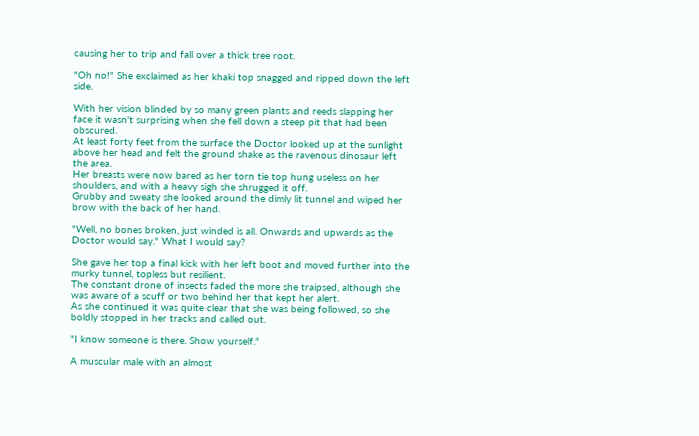causing her to trip and fall over a thick tree root.

"Oh no!" She exclaimed as her khaki top snagged and ripped down the left side.

With her vision blinded by so many green plants and reeds slapping her face it wasn't surprising when she fell down a steep pit that had been obscured.
At least forty feet from the surface the Doctor looked up at the sunlight above her head and felt the ground shake as the ravenous dinosaur left the area.
Her breasts were now bared as her torn tie top hung useless on her shoulders, and with a heavy sigh she shrugged it off.
Grubby and sweaty she looked around the dimly lit tunnel and wiped her brow with the back of her hand.

"Well, no bones broken, just winded is all. Onwards and upwards as the Doctor would say." What I would say?

She gave her top a final kick with her left boot and moved further into the murky tunnel, topless but resilient.
The constant drone of insects faded the more she traipsed, although she was aware of a scuff or two behind her that kept her alert.
As she continued it was quite clear that she was being followed, so she boldly stopped in her tracks and called out.

"I know someone is there. Show yourself."

A muscular male with an almost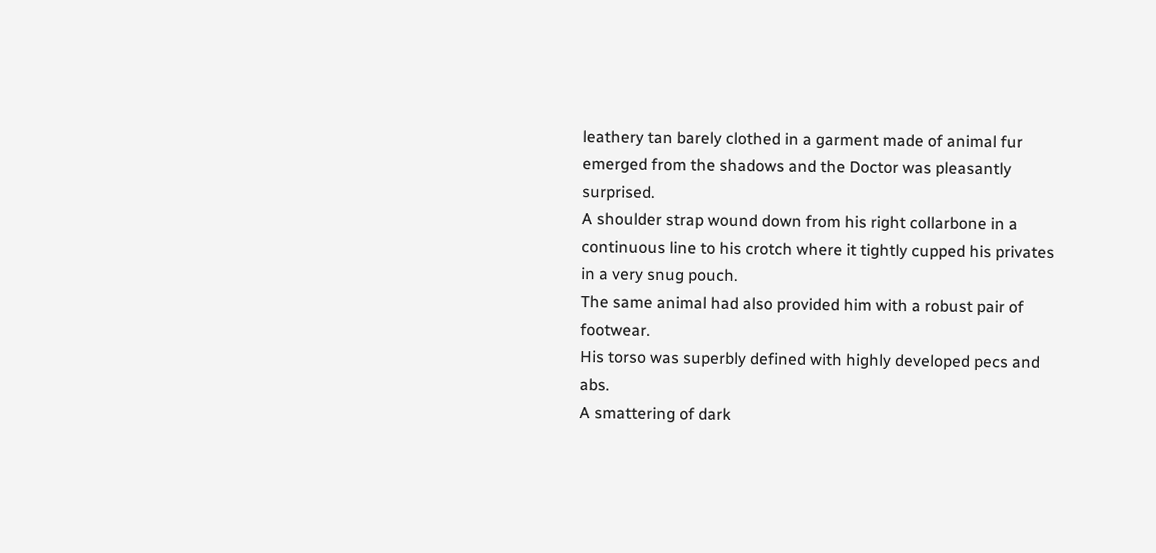leathery tan barely clothed in a garment made of animal fur emerged from the shadows and the Doctor was pleasantly surprised.
A shoulder strap wound down from his right collarbone in a continuous line to his crotch where it tightly cupped his privates in a very snug pouch.
The same animal had also provided him with a robust pair of footwear.
His torso was superbly defined with highly developed pecs and abs.
A smattering of dark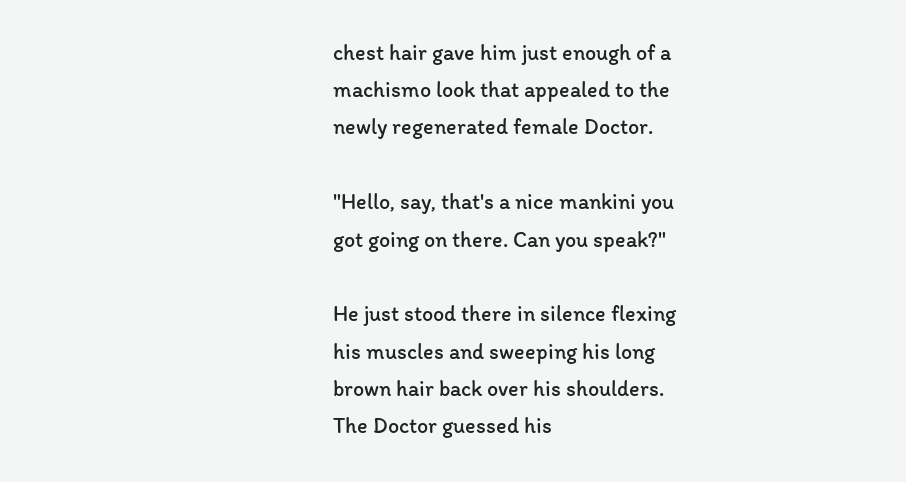chest hair gave him just enough of a machismo look that appealed to the newly regenerated female Doctor.

"Hello, say, that's a nice mankini you got going on there. Can you speak?"

He just stood there in silence flexing his muscles and sweeping his long brown hair back over his shoulders.
The Doctor guessed his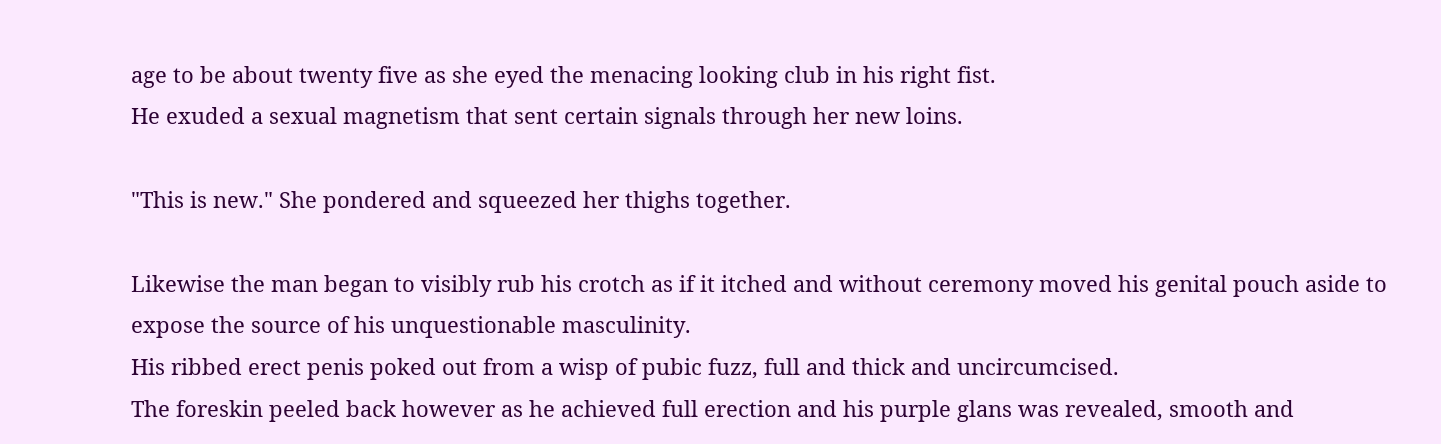age to be about twenty five as she eyed the menacing looking club in his right fist.
He exuded a sexual magnetism that sent certain signals through her new loins.

"This is new." She pondered and squeezed her thighs together.

Likewise the man began to visibly rub his crotch as if it itched and without ceremony moved his genital pouch aside to expose the source of his unquestionable masculinity.
His ribbed erect penis poked out from a wisp of pubic fuzz, full and thick and uncircumcised.
The foreskin peeled back however as he achieved full erection and his purple glans was revealed, smooth and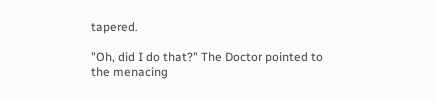tapered.

"Oh, did I do that?" The Doctor pointed to the menacing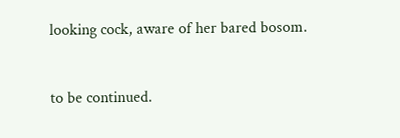looking cock, aware of her bared bosom.


to be continued.